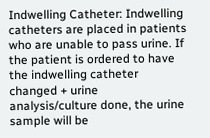Indwelling Catheter: Indwelling catheters are placed in patients who are unable to pass urine. If the patient is ordered to have the indwelling catheter changed + urine analysis/culture done, the urine sample will be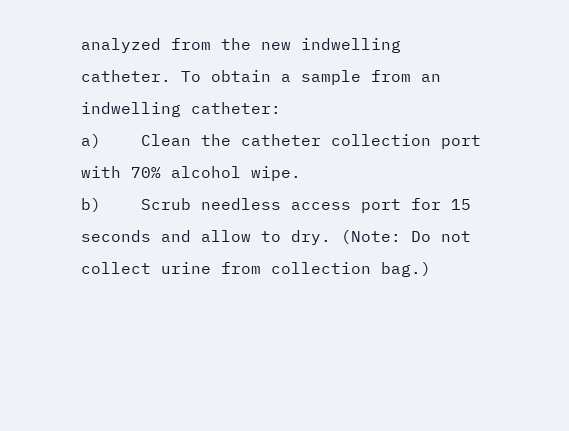analyzed from the new indwelling catheter. To obtain a sample from an indwelling catheter:
a)    Clean the catheter collection port with 70% alcohol wipe.
b)    Scrub needless access port for 15 seconds and allow to dry. (Note: Do not collect urine from collection bag.)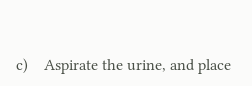c)    Aspirate the urine, and place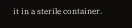it in a sterile container.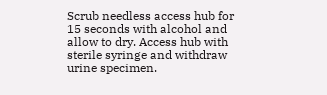Scrub needless access hub for 15 seconds with alcohol and allow to dry. Access hub with sterile syringe and withdraw urine specimen.